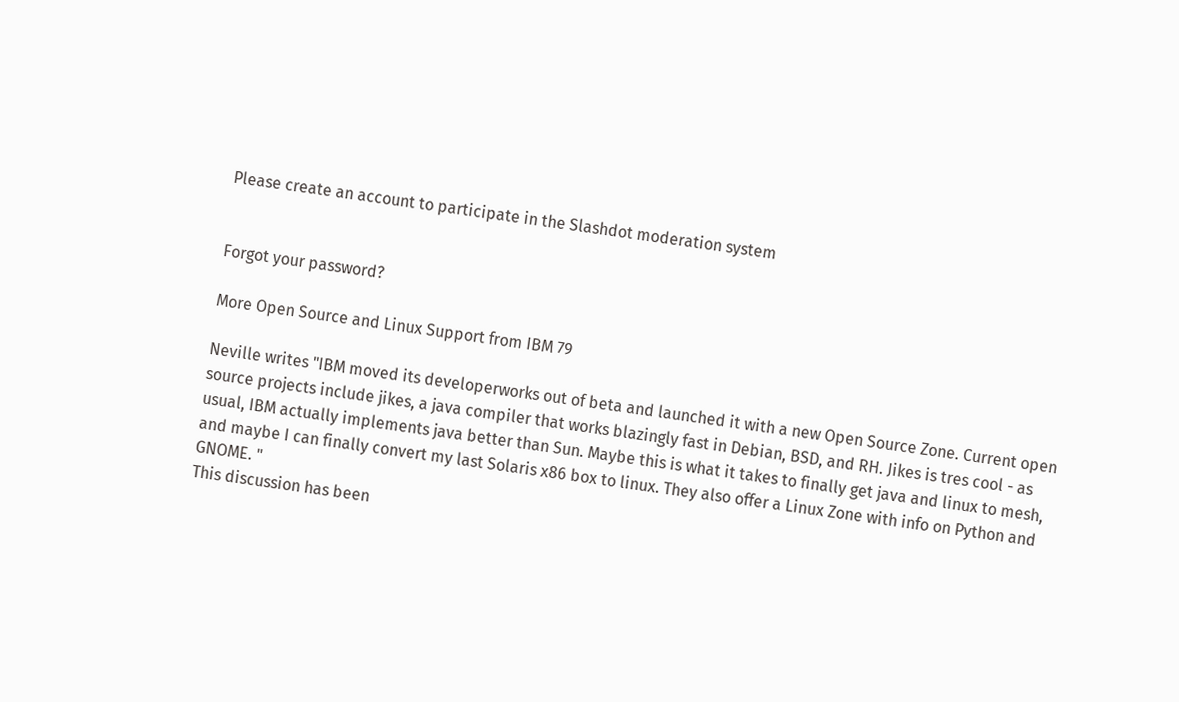Please create an account to participate in the Slashdot moderation system


Forgot your password?

More Open Source and Linux Support from IBM 79

Neville writes "IBM moved its developerworks out of beta and launched it with a new Open Source Zone. Current open source projects include jikes, a java compiler that works blazingly fast in Debian, BSD, and RH. Jikes is tres cool - as usual, IBM actually implements java better than Sun. Maybe this is what it takes to finally get java and linux to mesh, and maybe I can finally convert my last Solaris x86 box to linux. They also offer a Linux Zone with info on Python and GNOME. "
This discussion has been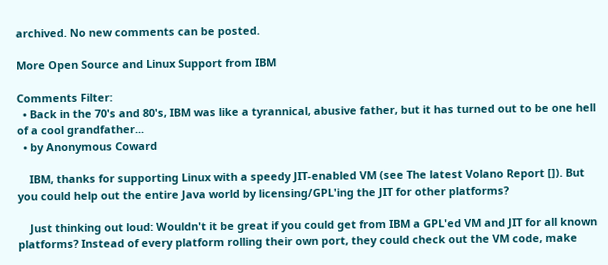archived. No new comments can be posted.

More Open Source and Linux Support from IBM

Comments Filter:
  • Back in the 70's and 80's, IBM was like a tyrannical, abusive father, but it has turned out to be one hell of a cool grandfather...
  • by Anonymous Coward

    IBM, thanks for supporting Linux with a speedy JIT-enabled VM (see The latest Volano Report []). But you could help out the entire Java world by licensing/GPL'ing the JIT for other platforms?

    Just thinking out loud: Wouldn't it be great if you could get from IBM a GPL'ed VM and JIT for all known platforms? Instead of every platform rolling their own port, they could check out the VM code, make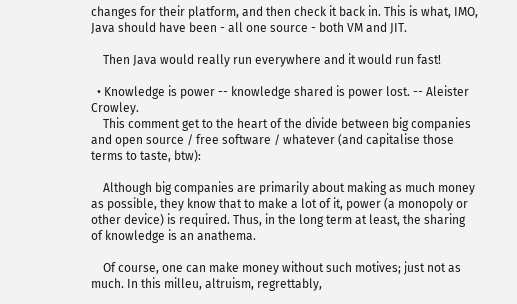changes for their platform, and then check it back in. This is what, IMO, Java should have been - all one source - both VM and JIT.

    Then Java would really run everywhere and it would run fast!

  • Knowledge is power -- knowledge shared is power lost. -- Aleister Crowley.
    This comment get to the heart of the divide between big companies and open source / free software / whatever (and capitalise those terms to taste, btw):

    Although big companies are primarily about making as much money as possible, they know that to make a lot of it, power (a monopoly or other device) is required. Thus, in the long term at least, the sharing of knowledge is an anathema.

    Of course, one can make money without such motives; just not as much. In this milleu, altruism, regrettably,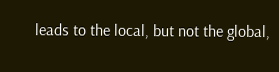leads to the local, but not the global,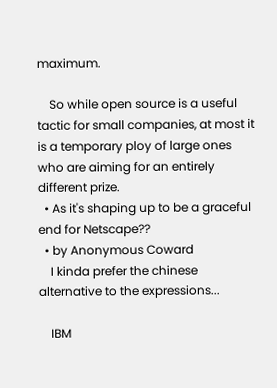maximum.

    So while open source is a useful tactic for small companies, at most it is a temporary ploy of large ones who are aiming for an entirely different prize.
  • As it's shaping up to be a graceful end for Netscape??
  • by Anonymous Coward
    I kinda prefer the chinese alternative to the expressions...

    IBM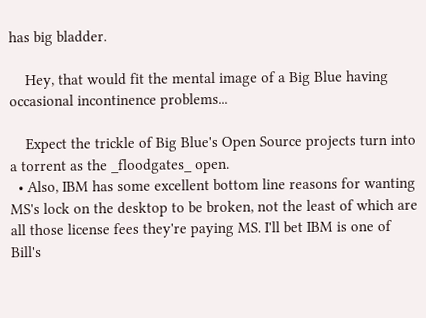has big bladder.

    Hey, that would fit the mental image of a Big Blue having occasional incontinence problems...

    Expect the trickle of Big Blue's Open Source projects turn into a torrent as the _floodgates_ open.
  • Also, IBM has some excellent bottom line reasons for wanting MS's lock on the desktop to be broken, not the least of which are all those license fees they're paying MS. I'll bet IBM is one of Bill's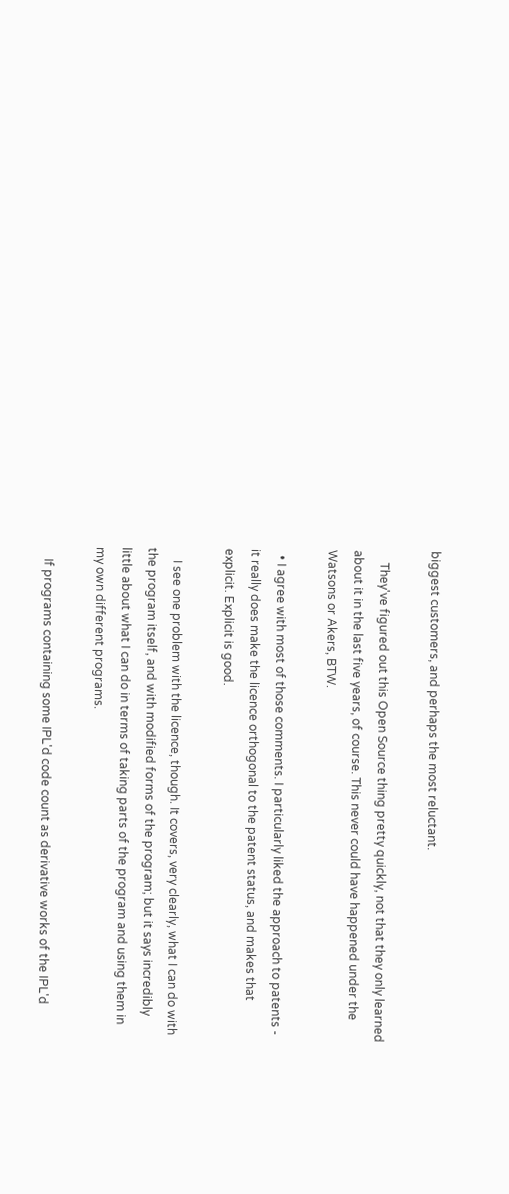biggest customers, and perhaps the most reluctant.

    They've figured out this Open Source thing pretty quickly, not that they only learned about it in the last five years, of course. This never could have happened under the Watsons or Akers, BTW.

  • I agree with most of those comments. I particularly liked the approach to patents - it really does make the licence orthogonal to the patent status, and makes that explicit. Explicit is good.

    I see one problem with the licence, though. It covers, very clearly, what I can do with the program itself, and with modified forms of the program; but it says incredibly little about what I can do in terms of taking parts of the program and using them in my own different programs.

    If programs containing some IPL'd code count as derivative works of the IPL'd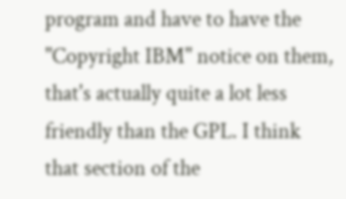program and have to have the "Copyright IBM" notice on them, that's actually quite a lot less friendly than the GPL. I think that section of the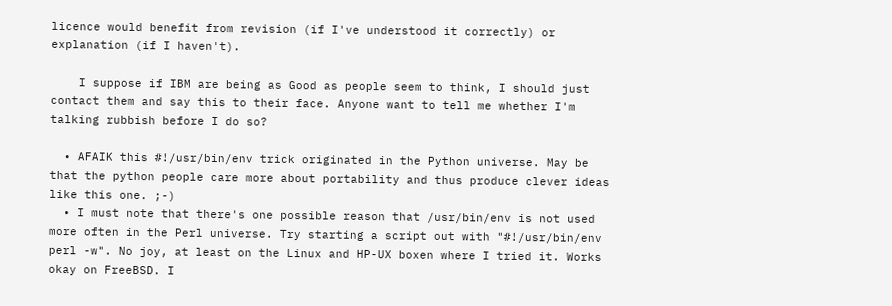licence would benefit from revision (if I've understood it correctly) or explanation (if I haven't).

    I suppose if IBM are being as Good as people seem to think, I should just contact them and say this to their face. Anyone want to tell me whether I'm talking rubbish before I do so?

  • AFAIK this #!/usr/bin/env trick originated in the Python universe. May be that the python people care more about portability and thus produce clever ideas like this one. ;-)
  • I must note that there's one possible reason that /usr/bin/env is not used more often in the Perl universe. Try starting a script out with "#!/usr/bin/env perl -w". No joy, at least on the Linux and HP-UX boxen where I tried it. Works okay on FreeBSD. I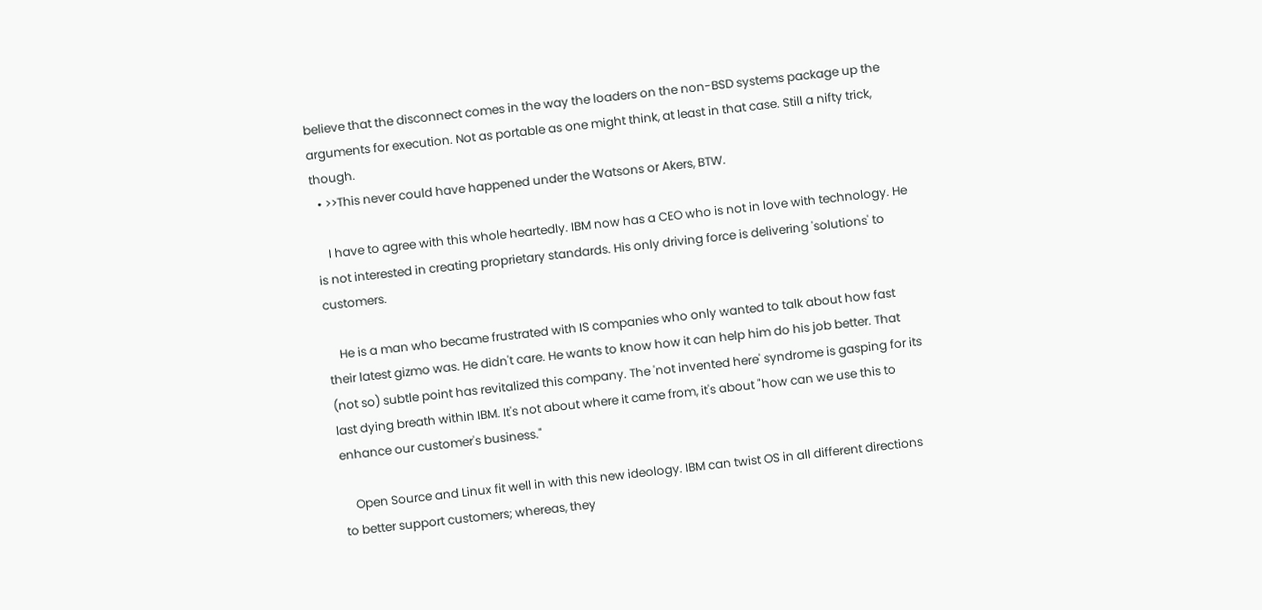believe that the disconnect comes in the way the loaders on the non-BSD systems package up the arguments for execution. Not as portable as one might think, at least in that case. Still a nifty trick, though.
  • >>This never could have happened under the Watsons or Akers, BTW.

    I have to agree with this whole heartedly. IBM now has a CEO who is not in love with technology. He is not interested in creating proprietary standards. His only driving force is delivering 'solutions' to customers.

    He is a man who became frustrated with IS companies who only wanted to talk about how fast their latest gizmo was. He didn't care. He wants to know how it can help him do his job better. That (not so) subtle point has revitalized this company. The 'not invented here' syndrome is gasping for its last dying breath within IBM. It's not about where it came from, it's about "how can we use this to enhance our customer's business."

    Open Source and Linux fit well in with this new ideology. IBM can twist OS in all different directions to better support customers; whereas, they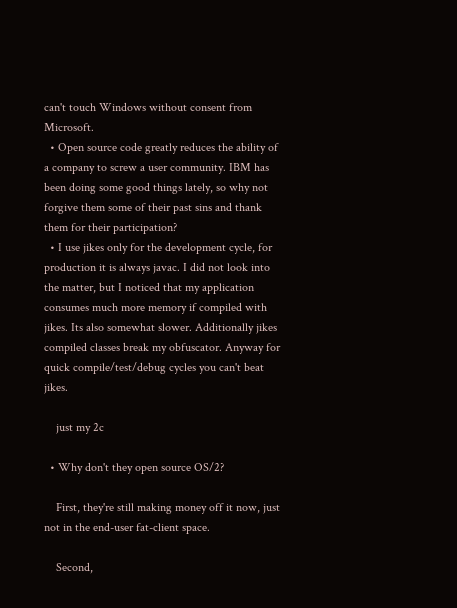can't touch Windows without consent from Microsoft.
  • Open source code greatly reduces the ability of a company to screw a user community. IBM has been doing some good things lately, so why not forgive them some of their past sins and thank them for their participation?
  • I use jikes only for the development cycle, for production it is always javac. I did not look into the matter, but I noticed that my application consumes much more memory if compiled with jikes. Its also somewhat slower. Additionally jikes compiled classes break my obfuscator. Anyway for quick compile/test/debug cycles you can't beat jikes.

    just my 2c

  • Why don't they open source OS/2?

    First, they're still making money off it now, just not in the end-user fat-client space.

    Second,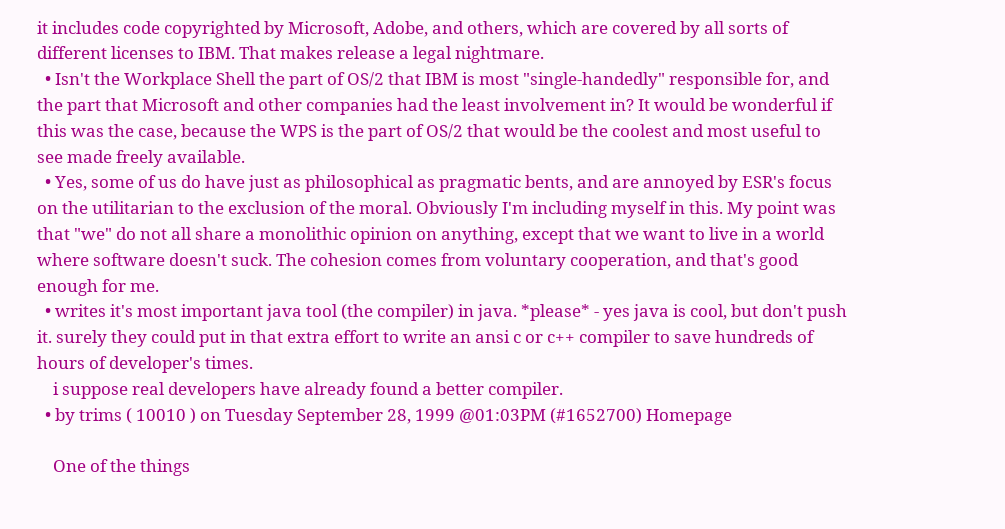it includes code copyrighted by Microsoft, Adobe, and others, which are covered by all sorts of different licenses to IBM. That makes release a legal nightmare.
  • Isn't the Workplace Shell the part of OS/2 that IBM is most "single-handedly" responsible for, and the part that Microsoft and other companies had the least involvement in? It would be wonderful if this was the case, because the WPS is the part of OS/2 that would be the coolest and most useful to see made freely available.
  • Yes, some of us do have just as philosophical as pragmatic bents, and are annoyed by ESR's focus on the utilitarian to the exclusion of the moral. Obviously I'm including myself in this. My point was that "we" do not all share a monolithic opinion on anything, except that we want to live in a world where software doesn't suck. The cohesion comes from voluntary cooperation, and that's good enough for me.
  • writes it's most important java tool (the compiler) in java. *please* - yes java is cool, but don't push it. surely they could put in that extra effort to write an ansi c or c++ compiler to save hundreds of hours of developer's times.
    i suppose real developers have already found a better compiler.
  • by trims ( 10010 ) on Tuesday September 28, 1999 @01:03PM (#1652700) Homepage

    One of the things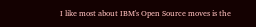I like most about IBM's Open Source moves is the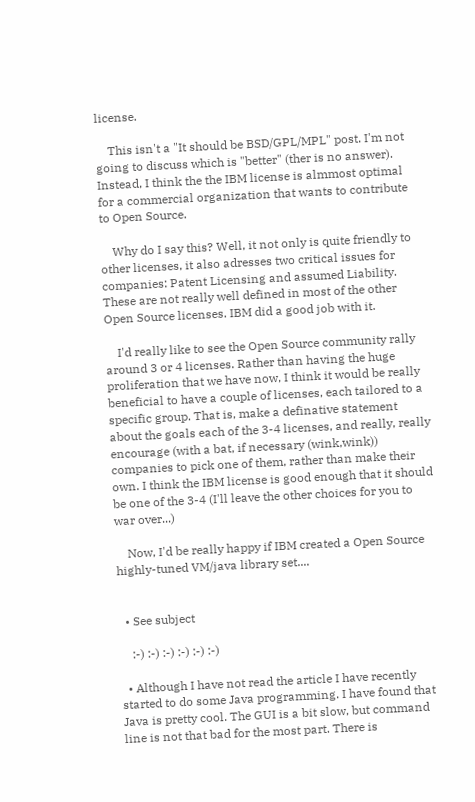license.

    This isn't a "It should be BSD/GPL/MPL" post. I'm not going to discuss which is "better" (ther is no answer). Instead, I think the the IBM license is almmost optimal for a commercial organization that wants to contribute to Open Source.

    Why do I say this? Well, it not only is quite friendly to other licenses, it also adresses two critical issues for companies: Patent Licensing and assumed Liability. These are not really well defined in most of the other Open Source licenses. IBM did a good job with it.

    I'd really like to see the Open Source community rally around 3 or 4 licenses. Rather than having the huge proliferation that we have now, I think it would be really beneficial to have a couple of licenses, each tailored to a specific group. That is, make a definative statement about the goals each of the 3-4 licenses, and really, really encourage (with a bat, if necessary (wink,wink)) companies to pick one of them, rather than make their own. I think the IBM license is good enough that it should be one of the 3-4 (I'll leave the other choices for you to war over...)

    Now, I'd be really happy if IBM created a Open Source highly-tuned VM/java library set....


  • See subject

    :-) :-) :-) :-) :-) :-)

  • Although I have not read the article I have recently started to do some Java programming. I have found that Java is pretty cool. The GUI is a bit slow, but command line is not that bad for the most part. There is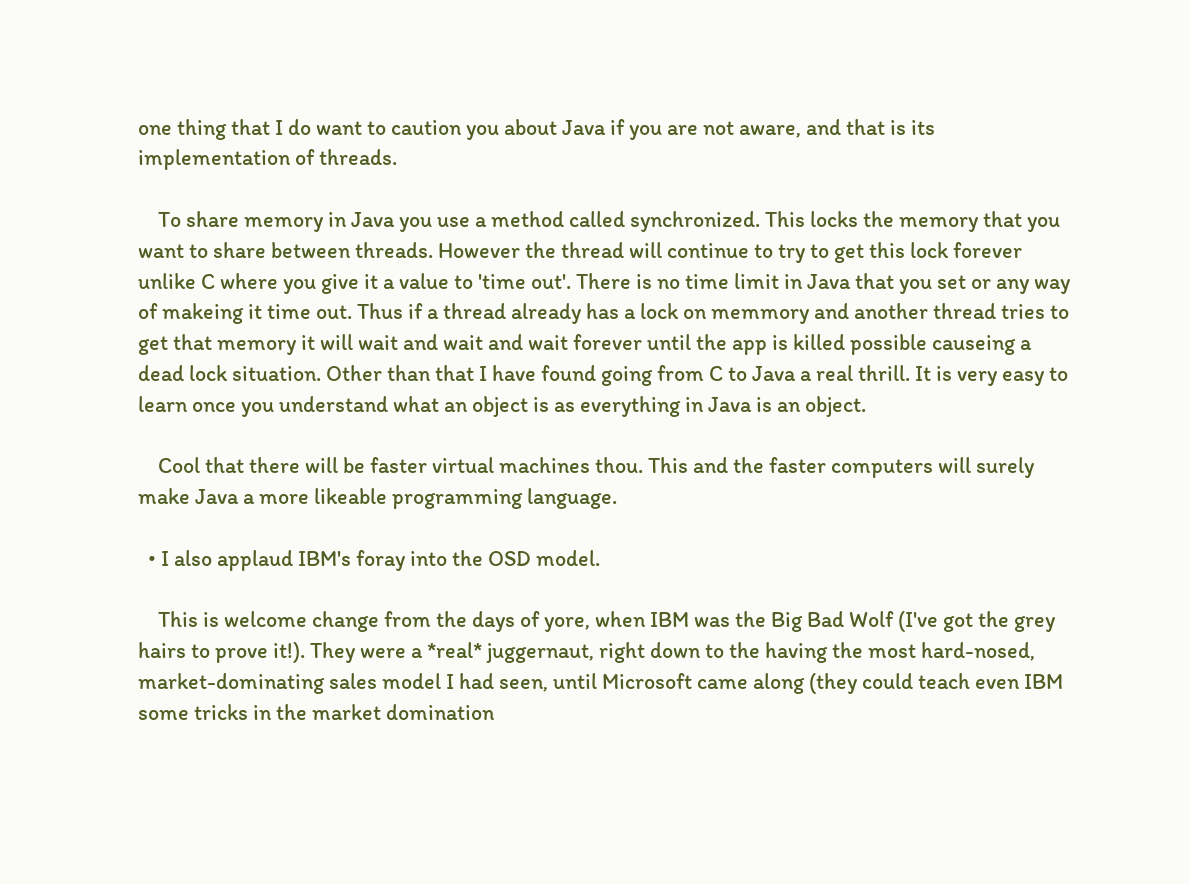one thing that I do want to caution you about Java if you are not aware, and that is its implementation of threads.

    To share memory in Java you use a method called synchronized. This locks the memory that you want to share between threads. However the thread will continue to try to get this lock forever unlike C where you give it a value to 'time out'. There is no time limit in Java that you set or any way of makeing it time out. Thus if a thread already has a lock on memmory and another thread tries to get that memory it will wait and wait and wait forever until the app is killed possible causeing a dead lock situation. Other than that I have found going from C to Java a real thrill. It is very easy to learn once you understand what an object is as everything in Java is an object.

    Cool that there will be faster virtual machines thou. This and the faster computers will surely make Java a more likeable programming language.

  • I also applaud IBM's foray into the OSD model.

    This is welcome change from the days of yore, when IBM was the Big Bad Wolf (I've got the grey hairs to prove it!). They were a *real* juggernaut, right down to the having the most hard-nosed, market-dominating sales model I had seen, until Microsoft came along (they could teach even IBM some tricks in the market domination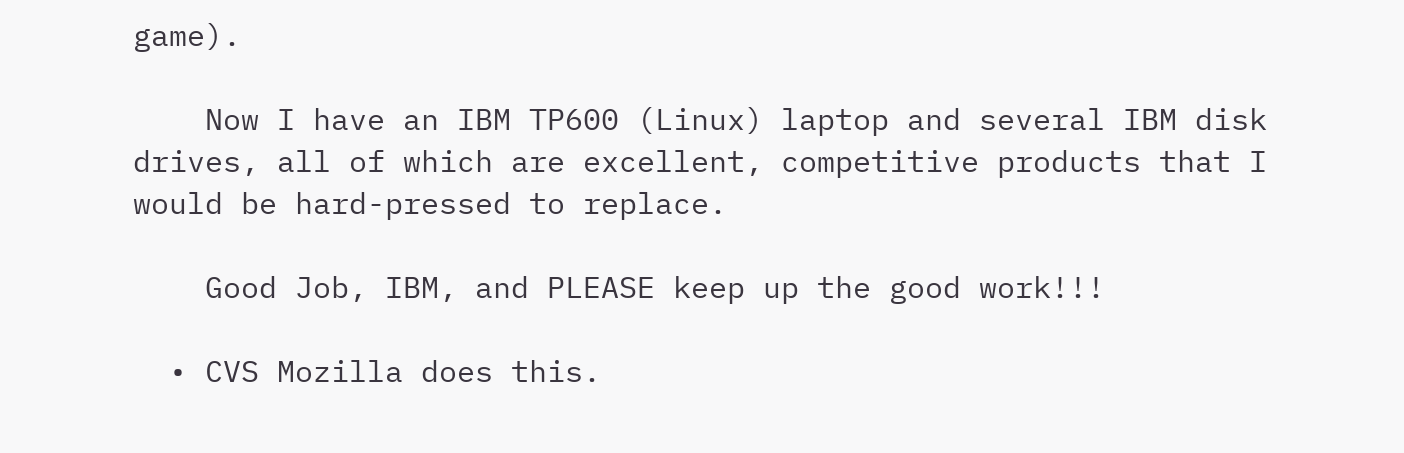game).

    Now I have an IBM TP600 (Linux) laptop and several IBM disk drives, all of which are excellent, competitive products that I would be hard-pressed to replace.

    Good Job, IBM, and PLEASE keep up the good work!!!

  • CVS Mozilla does this.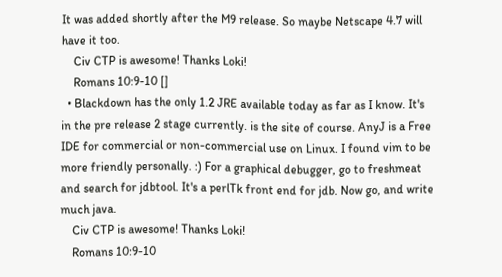It was added shortly after the M9 release. So maybe Netscape 4.7 will have it too.
    Civ CTP is awesome! Thanks Loki!
    Romans 10:9-10 []
  • Blackdown has the only 1.2 JRE available today as far as I know. It's in the pre release 2 stage currently. is the site of course. AnyJ is a Free IDE for commercial or non-commercial use on Linux. I found vim to be more friendly personally. :) For a graphical debugger, go to freshmeat and search for jdbtool. It's a perlTk front end for jdb. Now go, and write much java.
    Civ CTP is awesome! Thanks Loki!
    Romans 10:9-10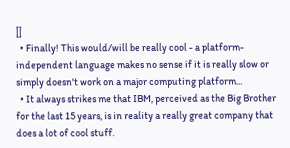[]
  • Finally! This would/will be really cool - a platform-independent language makes no sense if it is really slow or simply doesn't work on a major computing platform...
  • It always strikes me that IBM, perceived as the Big Brother for the last 15 years, is in reality a really great company that does a lot of cool stuff.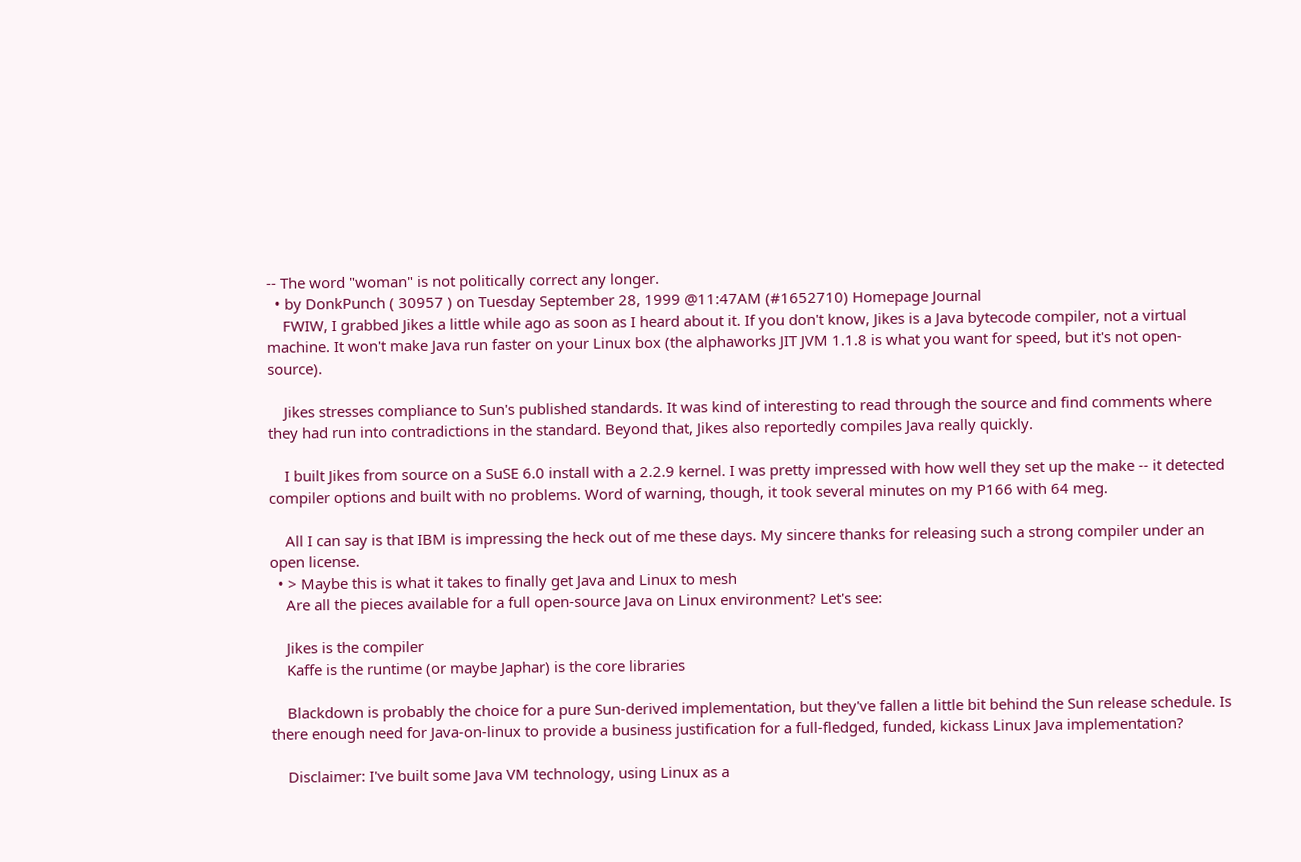-- The word "woman" is not politically correct any longer.
  • by DonkPunch ( 30957 ) on Tuesday September 28, 1999 @11:47AM (#1652710) Homepage Journal
    FWIW, I grabbed Jikes a little while ago as soon as I heard about it. If you don't know, Jikes is a Java bytecode compiler, not a virtual machine. It won't make Java run faster on your Linux box (the alphaworks JIT JVM 1.1.8 is what you want for speed, but it's not open-source).

    Jikes stresses compliance to Sun's published standards. It was kind of interesting to read through the source and find comments where they had run into contradictions in the standard. Beyond that, Jikes also reportedly compiles Java really quickly.

    I built Jikes from source on a SuSE 6.0 install with a 2.2.9 kernel. I was pretty impressed with how well they set up the make -- it detected compiler options and built with no problems. Word of warning, though, it took several minutes on my P166 with 64 meg.

    All I can say is that IBM is impressing the heck out of me these days. My sincere thanks for releasing such a strong compiler under an open license.
  • > Maybe this is what it takes to finally get Java and Linux to mesh
    Are all the pieces available for a full open-source Java on Linux environment? Let's see:

    Jikes is the compiler
    Kaffe is the runtime (or maybe Japhar) is the core libraries

    Blackdown is probably the choice for a pure Sun-derived implementation, but they've fallen a little bit behind the Sun release schedule. Is there enough need for Java-on-linux to provide a business justification for a full-fledged, funded, kickass Linux Java implementation?

    Disclaimer: I've built some Java VM technology, using Linux as a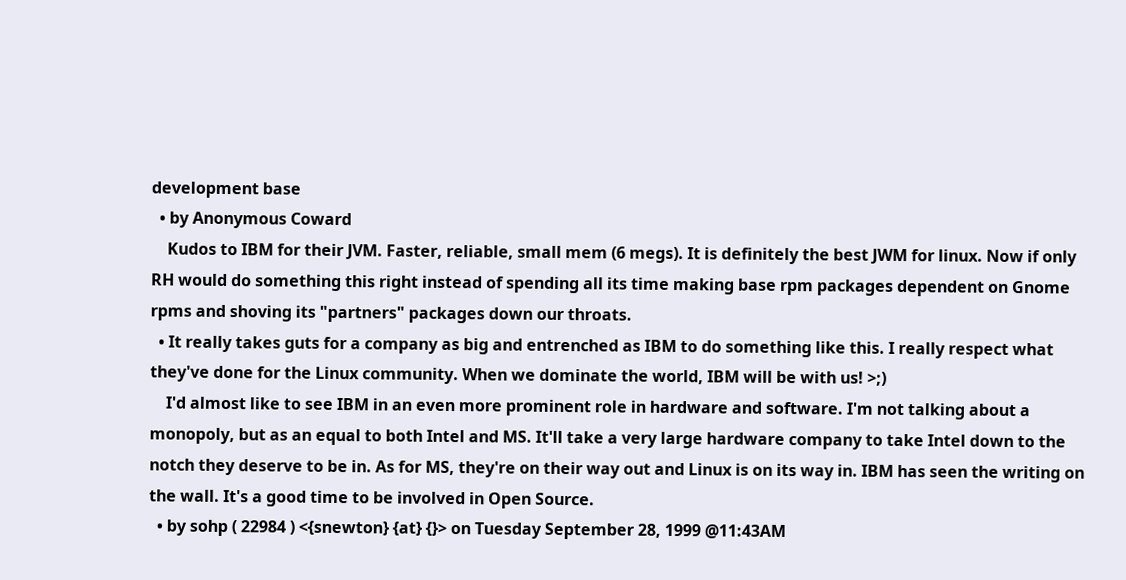development base
  • by Anonymous Coward
    Kudos to IBM for their JVM. Faster, reliable, small mem (6 megs). It is definitely the best JWM for linux. Now if only RH would do something this right instead of spending all its time making base rpm packages dependent on Gnome rpms and shoving its "partners" packages down our throats.
  • It really takes guts for a company as big and entrenched as IBM to do something like this. I really respect what they've done for the Linux community. When we dominate the world, IBM will be with us! >;)
    I'd almost like to see IBM in an even more prominent role in hardware and software. I'm not talking about a monopoly, but as an equal to both Intel and MS. It'll take a very large hardware company to take Intel down to the notch they deserve to be in. As for MS, they're on their way out and Linux is on its way in. IBM has seen the writing on the wall. It's a good time to be involved in Open Source.
  • by sohp ( 22984 ) <{snewton} {at} {}> on Tuesday September 28, 1999 @11:43AM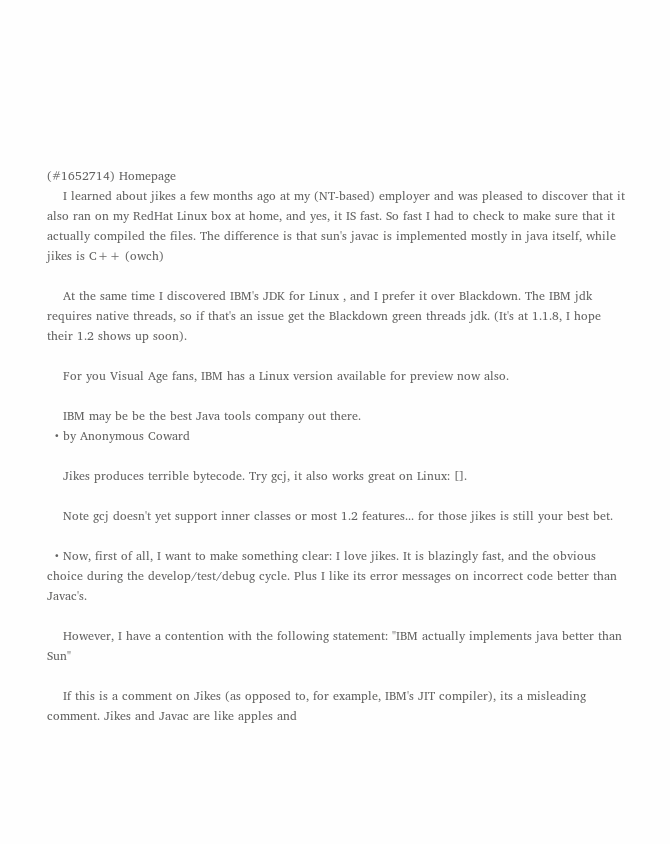(#1652714) Homepage
    I learned about jikes a few months ago at my (NT-based) employer and was pleased to discover that it also ran on my RedHat Linux box at home, and yes, it IS fast. So fast I had to check to make sure that it actually compiled the files. The difference is that sun's javac is implemented mostly in java itself, while jikes is C++ (owch)

    At the same time I discovered IBM's JDK for Linux , and I prefer it over Blackdown. The IBM jdk requires native threads, so if that's an issue get the Blackdown green threads jdk. (It's at 1.1.8, I hope their 1.2 shows up soon).

    For you Visual Age fans, IBM has a Linux version available for preview now also.

    IBM may be be the best Java tools company out there.
  • by Anonymous Coward

    Jikes produces terrible bytecode. Try gcj, it also works great on Linux: [].

    Note gcj doesn't yet support inner classes or most 1.2 features... for those jikes is still your best bet.

  • Now, first of all, I want to make something clear: I love jikes. It is blazingly fast, and the obvious choice during the develop/test/debug cycle. Plus I like its error messages on incorrect code better than Javac's.

    However, I have a contention with the following statement: "IBM actually implements java better than Sun"

    If this is a comment on Jikes (as opposed to, for example, IBM's JIT compiler), its a misleading comment. Jikes and Javac are like apples and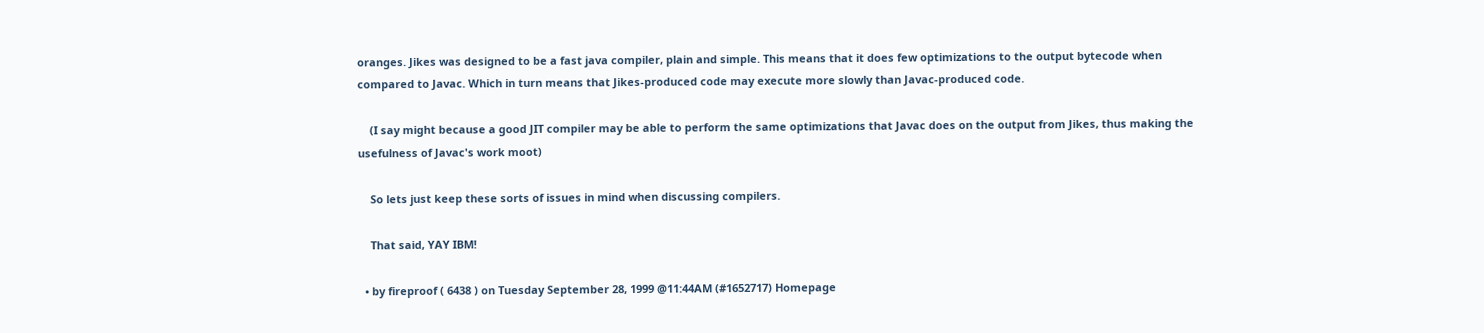oranges. Jikes was designed to be a fast java compiler, plain and simple. This means that it does few optimizations to the output bytecode when compared to Javac. Which in turn means that Jikes-produced code may execute more slowly than Javac-produced code.

    (I say might because a good JIT compiler may be able to perform the same optimizations that Javac does on the output from Jikes, thus making the usefulness of Javac's work moot)

    So lets just keep these sorts of issues in mind when discussing compilers.

    That said, YAY IBM!

  • by fireproof ( 6438 ) on Tuesday September 28, 1999 @11:44AM (#1652717) Homepage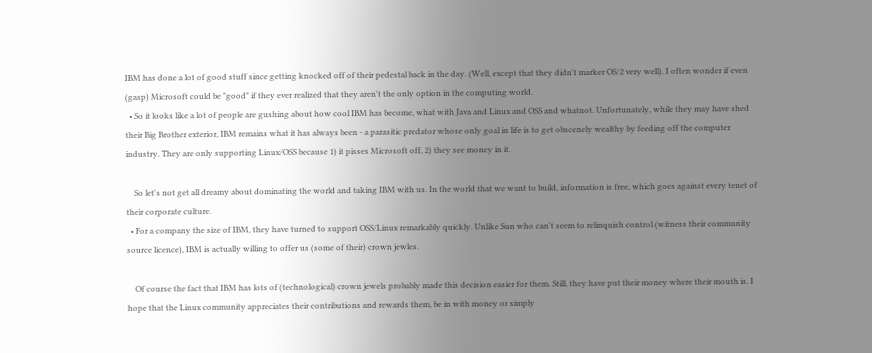IBM has done a lot of good stuff since getting knocked off of their pedestal back in the day. (Well, except that they didn't marker OS/2 very well). I often wonder if even (gasp) Microsoft could be "good" if they ever realized that they aren't the only option in the computing world.
  • So it looks like a lot of people are gushing about how cool IBM has become, what with Java and Linux and OSS and whatnot. Unfortunately, while they may have shed their Big Brother exterior, IBM remains what it has always been - a parasitic predator whose only goal in life is to get obscenely wealthy by feeding off the computer industry. They are only supporting Linux/OSS because 1) it pisses Microsoft off, 2) they see money in it.

    So let's not get all dreamy about dominating the world and taking IBM with us. In the world that we want to build, information is free, which goes against every tenet of their corporate culture.
  • For a company the size of IBM, they have turned to support OSS/Linux remarkably quickly. Unlike Sun who can't seem to relinquish control (witness their community source licence), IBM is actually willing to offer us (some of their) crown jewles.

    Of course the fact that IBM has lots of (technological) crown jewels probably made this decision easier for them. Still, they have put their money where their mouth is. I hope that the Linux community appreciates their contributions and rewards them, be in with money or simply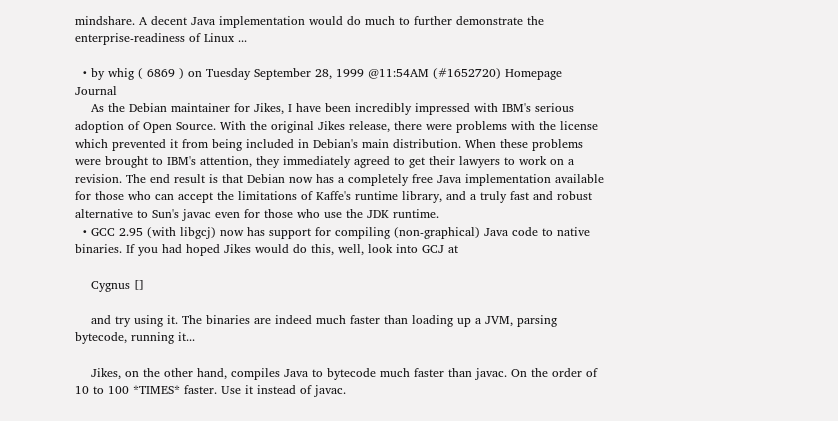mindshare. A decent Java implementation would do much to further demonstrate the enterprise-readiness of Linux ...

  • by whig ( 6869 ) on Tuesday September 28, 1999 @11:54AM (#1652720) Homepage Journal
    As the Debian maintainer for Jikes, I have been incredibly impressed with IBM's serious adoption of Open Source. With the original Jikes release, there were problems with the license which prevented it from being included in Debian's main distribution. When these problems were brought to IBM's attention, they immediately agreed to get their lawyers to work on a revision. The end result is that Debian now has a completely free Java implementation available for those who can accept the limitations of Kaffe's runtime library, and a truly fast and robust alternative to Sun's javac even for those who use the JDK runtime.
  • GCC 2.95 (with libgcj) now has support for compiling (non-graphical) Java code to native binaries. If you had hoped Jikes would do this, well, look into GCJ at

    Cygnus []

    and try using it. The binaries are indeed much faster than loading up a JVM, parsing bytecode, running it...

    Jikes, on the other hand, compiles Java to bytecode much faster than javac. On the order of 10 to 100 *TIMES* faster. Use it instead of javac.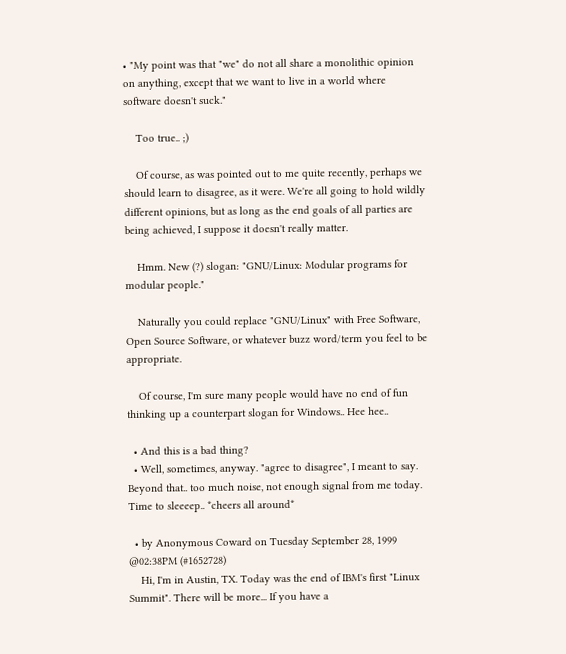• "My point was that "we" do not all share a monolithic opinion on anything, except that we want to live in a world where software doesn't suck."

    Too true.. ;)

    Of course, as was pointed out to me quite recently, perhaps we should learn to disagree, as it were. We're all going to hold wildly different opinions, but as long as the end goals of all parties are being achieved, I suppose it doesn't really matter.

    Hmm. New (?) slogan: "GNU/Linux: Modular programs for modular people."

    Naturally you could replace "GNU/Linux" with Free Software, Open Source Software, or whatever buzz word/term you feel to be appropriate.

    Of course, I'm sure many people would have no end of fun thinking up a counterpart slogan for Windows.. Hee hee..

  • And this is a bad thing?
  • Well, sometimes, anyway. "agree to disagree", I meant to say. Beyond that.. too much noise, not enough signal from me today. Time to sleeeep.. *cheers all around*

  • by Anonymous Coward on Tuesday September 28, 1999 @02:38PM (#1652728)
    Hi, I'm in Austin, TX. Today was the end of IBM's first "Linux Summit". There will be more... If you have a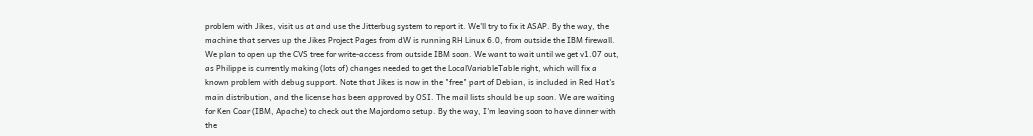problem with Jikes, visit us at and use the Jitterbug system to report it. We'll try to fix it ASAP. By the way, the machine that serves up the Jikes Project Pages from dW is running RH Linux 6.0, from outside the IBM firewall. We plan to open up the CVS tree for write-access from outside IBM soon. We want to wait until we get v1.07 out, as Philippe is currently making (lots of) changes needed to get the LocalVariableTable right, which will fix a known problem with debug support. Note that Jikes is now in the "free" part of Debian, is included in Red Hat's main distribution, and the license has been approved by OSI. The mail lists should be up soon. We are waiting for Ken Coar (IBM, Apache) to check out the Majordomo setup. By the way, I'm leaving soon to have dinner with the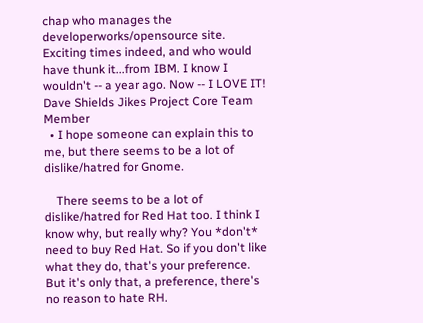chap who manages the developerworks/opensource site. Exciting times indeed, and who would have thunk it...from IBM. I know I wouldn't -- a year ago. Now -- I LOVE IT! Dave Shields Jikes Project Core Team Member
  • I hope someone can explain this to me, but there seems to be a lot of dislike/hatred for Gnome.

    There seems to be a lot of dislike/hatred for Red Hat too. I think I know why, but really why? You *don't* need to buy Red Hat. So if you don't like what they do, that's your preference. But it's only that, a preference, there's no reason to hate RH.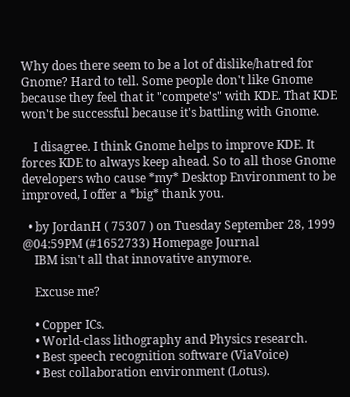Why does there seem to be a lot of dislike/hatred for Gnome? Hard to tell. Some people don't like Gnome because they feel that it "compete's" with KDE. That KDE won't be successful because it's battling with Gnome.

    I disagree. I think Gnome helps to improve KDE. It forces KDE to always keep ahead. So to all those Gnome developers who cause *my* Desktop Environment to be improved, I offer a *big* thank you.

  • by JordanH ( 75307 ) on Tuesday September 28, 1999 @04:59PM (#1652733) Homepage Journal
    IBM isn't all that innovative anymore.

    Excuse me?

    • Copper ICs.
    • World-class lithography and Physics research.
    • Best speech recognition software (ViaVoice)
    • Best collaboration environment (Lotus).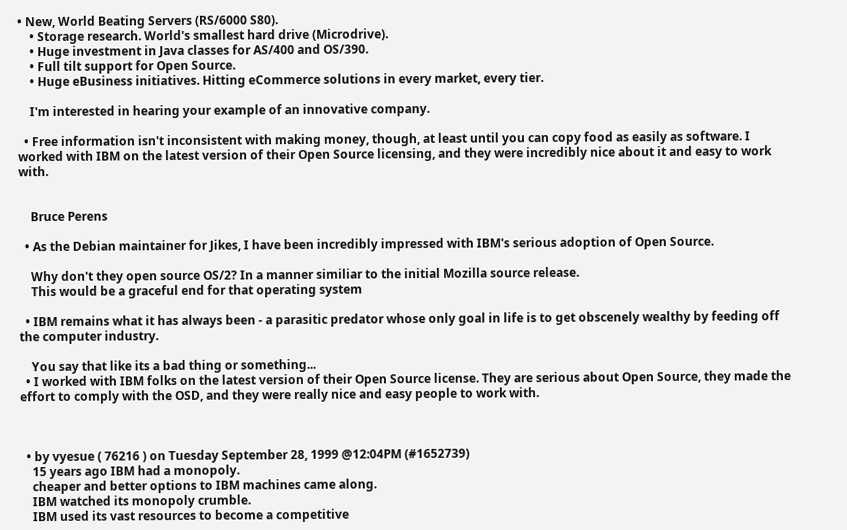• New, World Beating Servers (RS/6000 S80).
    • Storage research. World's smallest hard drive (Microdrive).
    • Huge investment in Java classes for AS/400 and OS/390.
    • Full tilt support for Open Source.
    • Huge eBusiness initiatives. Hitting eCommerce solutions in every market, every tier.

    I'm interested in hearing your example of an innovative company.

  • Free information isn't inconsistent with making money, though, at least until you can copy food as easily as software. I worked with IBM on the latest version of their Open Source licensing, and they were incredibly nice about it and easy to work with.


    Bruce Perens

  • As the Debian maintainer for Jikes, I have been incredibly impressed with IBM's serious adoption of Open Source.

    Why don't they open source OS/2? In a manner similiar to the initial Mozilla source release.
    This would be a graceful end for that operating system

  • IBM remains what it has always been - a parasitic predator whose only goal in life is to get obscenely wealthy by feeding off the computer industry.

    You say that like its a bad thing or something...
  • I worked with IBM folks on the latest version of their Open Source license. They are serious about Open Source, they made the effort to comply with the OSD, and they were really nice and easy people to work with.



  • by vyesue ( 76216 ) on Tuesday September 28, 1999 @12:04PM (#1652739)
    15 years ago IBM had a monopoly.
    cheaper and better options to IBM machines came along.
    IBM watched its monopoly crumble.
    IBM used its vast resources to become a competitive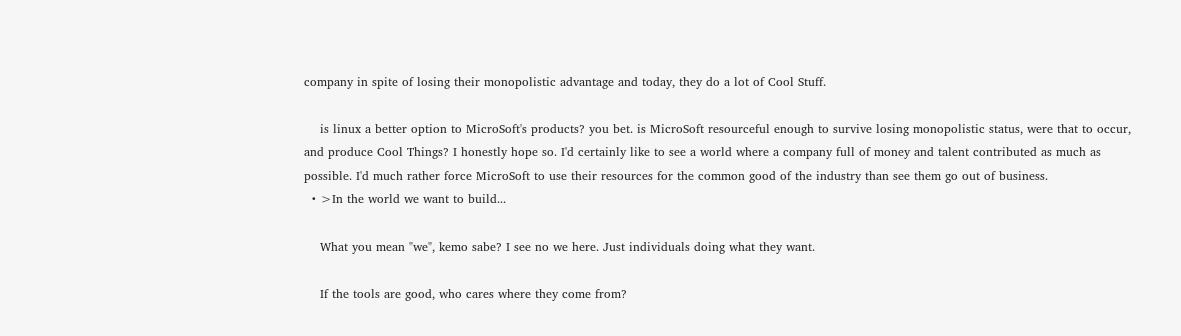company in spite of losing their monopolistic advantage and today, they do a lot of Cool Stuff.

    is linux a better option to MicroSoft's products? you bet. is MicroSoft resourceful enough to survive losing monopolistic status, were that to occur, and produce Cool Things? I honestly hope so. I'd certainly like to see a world where a company full of money and talent contributed as much as possible. I'd much rather force MicroSoft to use their resources for the common good of the industry than see them go out of business.
  • >In the world we want to build...

    What you mean "we", kemo sabe? I see no we here. Just individuals doing what they want.

    If the tools are good, who cares where they come from?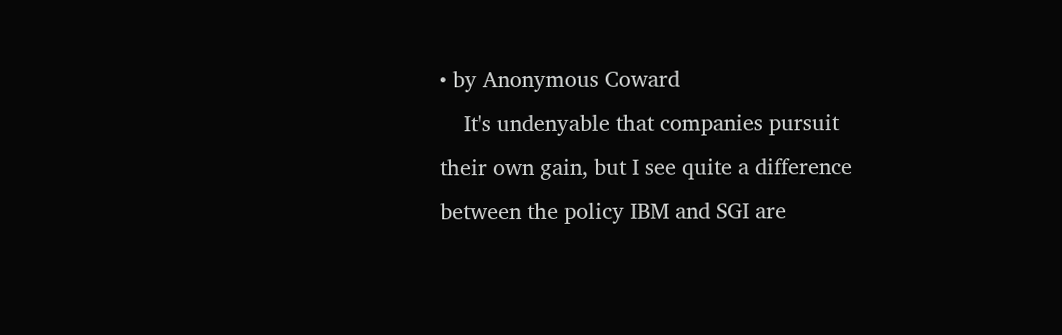• by Anonymous Coward
    It's undenyable that companies pursuit their own gain, but I see quite a difference between the policy IBM and SGI are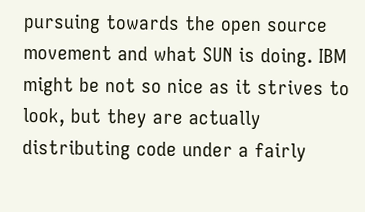pursuing towards the open source movement and what SUN is doing. IBM might be not so nice as it strives to look, but they are actually distributing code under a fairly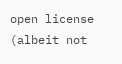open license (albeit not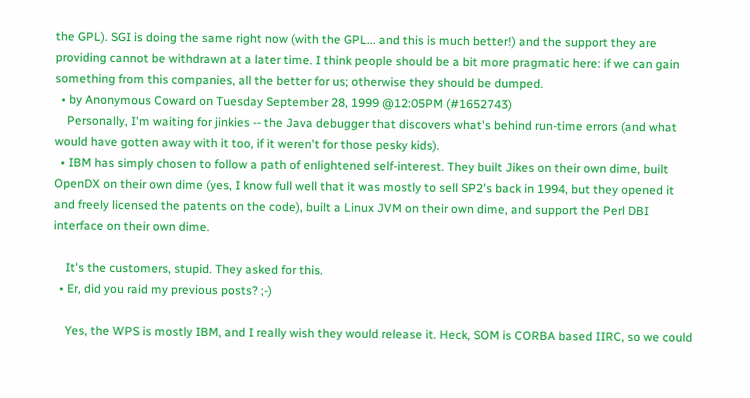the GPL). SGI is doing the same right now (with the GPL... and this is much better!) and the support they are providing cannot be withdrawn at a later time. I think people should be a bit more pragmatic here: if we can gain something from this companies, all the better for us; otherwise they should be dumped.
  • by Anonymous Coward on Tuesday September 28, 1999 @12:05PM (#1652743)
    Personally, I'm waiting for jinkies -- the Java debugger that discovers what's behind run-time errors (and what would have gotten away with it too, if it weren't for those pesky kids).
  • IBM has simply chosen to follow a path of enlightened self-interest. They built Jikes on their own dime, built OpenDX on their own dime (yes, I know full well that it was mostly to sell SP2's back in 1994, but they opened it and freely licensed the patents on the code), built a Linux JVM on their own dime, and support the Perl DBI interface on their own dime.

    It's the customers, stupid. They asked for this.
  • Er, did you raid my previous posts? ;-)

    Yes, the WPS is mostly IBM, and I really wish they would release it. Heck, SOM is CORBA based IIRC, so we could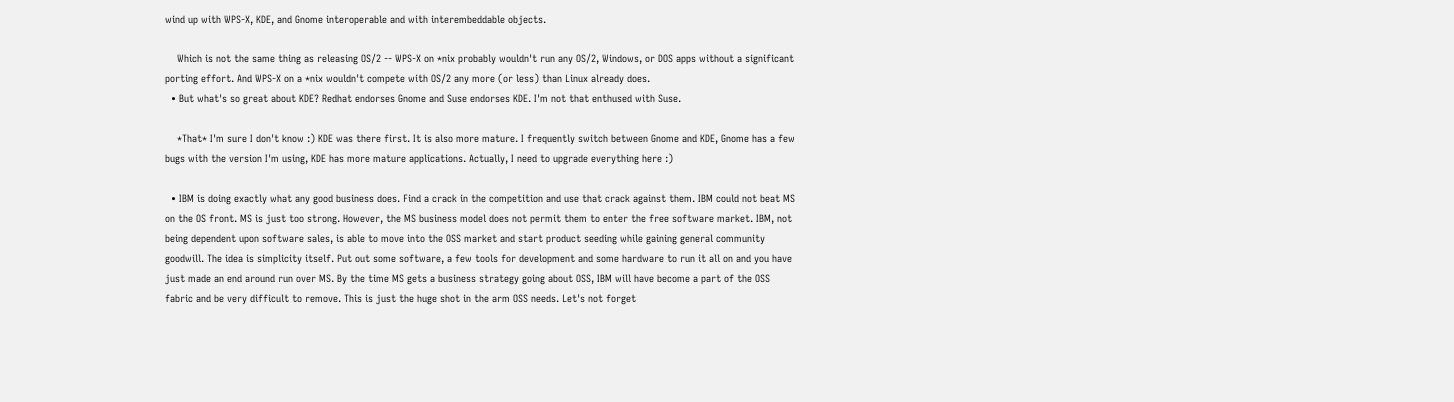wind up with WPS-X, KDE, and Gnome interoperable and with interembeddable objects.

    Which is not the same thing as releasing OS/2 -- WPS-X on *nix probably wouldn't run any OS/2, Windows, or DOS apps without a significant porting effort. And WPS-X on a *nix wouldn't compete with OS/2 any more (or less) than Linux already does.
  • But what's so great about KDE? Redhat endorses Gnome and Suse endorses KDE. I'm not that enthused with Suse.

    *That* I'm sure I don't know :) KDE was there first. It is also more mature. I frequently switch between Gnome and KDE, Gnome has a few bugs with the version I'm using, KDE has more mature applications. Actually, I need to upgrade everything here :)

  • IBM is doing exactly what any good business does. Find a crack in the competition and use that crack against them. IBM could not beat MS on the OS front. MS is just too strong. However, the MS business model does not permit them to enter the free software market. IBM, not being dependent upon software sales, is able to move into the OSS market and start product seeding while gaining general community goodwill. The idea is simplicity itself. Put out some software, a few tools for development and some hardware to run it all on and you have just made an end around run over MS. By the time MS gets a business strategy going about OSS, IBM will have become a part of the OSS fabric and be very difficult to remove. This is just the huge shot in the arm OSS needs. Let's not forget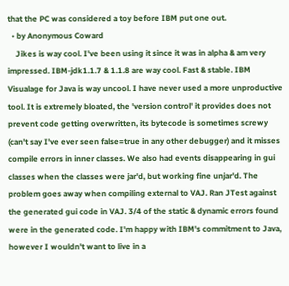that the PC was considered a toy before IBM put one out.
  • by Anonymous Coward
    Jikes is way cool. I've been using it since it was in alpha & am very impressed. IBM-jdk1.1.7 & 1.1.8 are way cool. Fast & stable. IBM Visualage for Java is way uncool. I have never used a more unproductive tool. It is extremely bloated, the 'version control' it provides does not prevent code getting overwritten, its bytecode is sometimes screwy (can't say I've ever seen false=true in any other debugger) and it misses compile errors in inner classes. We also had events disappearing in gui classes when the classes were jar'd, but working fine unjar'd. The problem goes away when compiling external to VAJ. Ran JTest against the generated gui code in VAJ. 3/4 of the static & dynamic errors found were in the generated code. I'm happy with IBM's commitment to Java, however I wouldn't want to live in a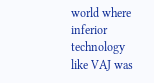world where inferior technology like VAJ was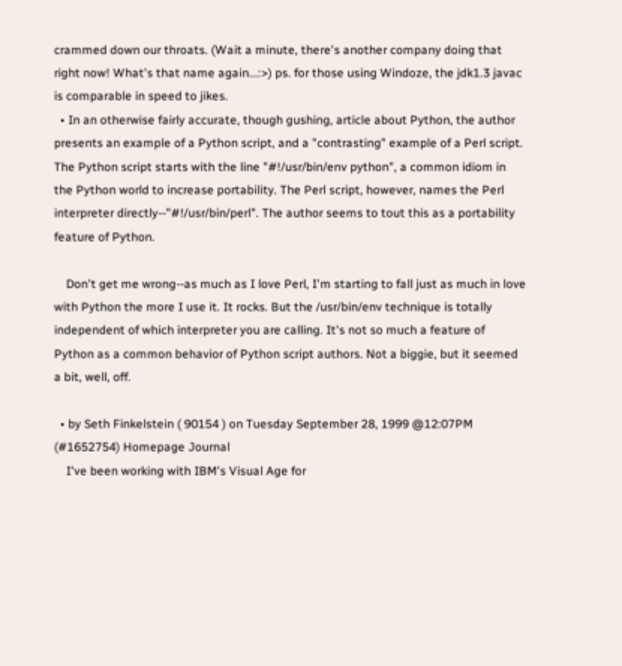crammed down our throats. (Wait a minute, there's another company doing that right now! What's that name again...:>) ps. for those using Windoze, the jdk1.3 javac is comparable in speed to jikes.
  • In an otherwise fairly accurate, though gushing, article about Python, the author presents an example of a Python script, and a "contrasting" example of a Perl script. The Python script starts with the line "#!/usr/bin/env python", a common idiom in the Python world to increase portability. The Perl script, however, names the Perl interpreter directly--"#!/usr/bin/perl". The author seems to tout this as a portability feature of Python.

    Don't get me wrong--as much as I love Perl, I'm starting to fall just as much in love with Python the more I use it. It rocks. But the /usr/bin/env technique is totally independent of which interpreter you are calling. It's not so much a feature of Python as a common behavior of Python script authors. Not a biggie, but it seemed a bit, well, off.

  • by Seth Finkelstein ( 90154 ) on Tuesday September 28, 1999 @12:07PM (#1652754) Homepage Journal
    I've been working with IBM's Visual Age for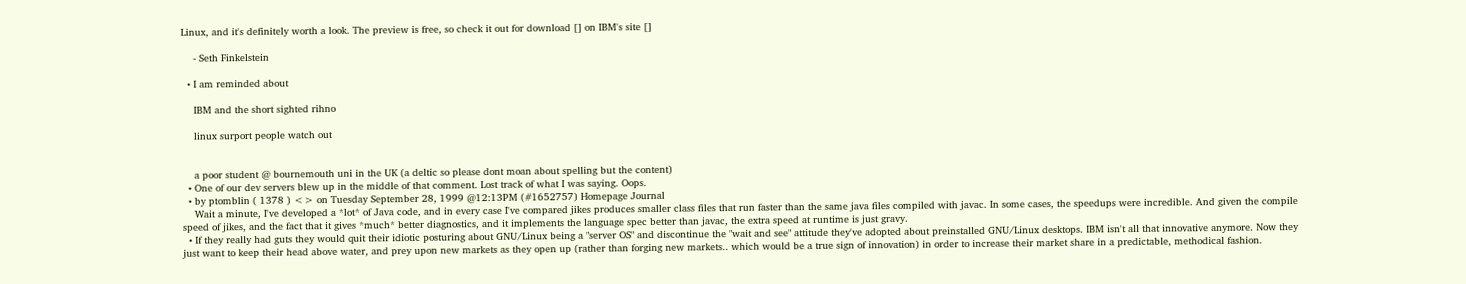Linux, and it's definitely worth a look. The preview is free, so check it out for download [] on IBM's site []

    - Seth Finkelstein

  • I am reminded about

    IBM and the short sighted rihno

    linux surport people watch out


    a poor student @ bournemouth uni in the UK (a deltic so please dont moan about spelling but the content)
  • One of our dev servers blew up in the middle of that comment. Lost track of what I was saying. Oops.
  • by ptomblin ( 1378 ) <> on Tuesday September 28, 1999 @12:13PM (#1652757) Homepage Journal
    Wait a minute, I've developed a *lot* of Java code, and in every case I've compared jikes produces smaller class files that run faster than the same java files compiled with javac. In some cases, the speedups were incredible. And given the compile speed of jikes, and the fact that it gives *much* better diagnostics, and it implements the language spec better than javac, the extra speed at runtime is just gravy.
  • If they really had guts they would quit their idiotic posturing about GNU/Linux being a "server OS" and discontinue the "wait and see" attitude they've adopted about preinstalled GNU/Linux desktops. IBM isn't all that innovative anymore. Now they just want to keep their head above water, and prey upon new markets as they open up (rather than forging new markets.. which would be a true sign of innovation) in order to increase their market share in a predictable, methodical fashion.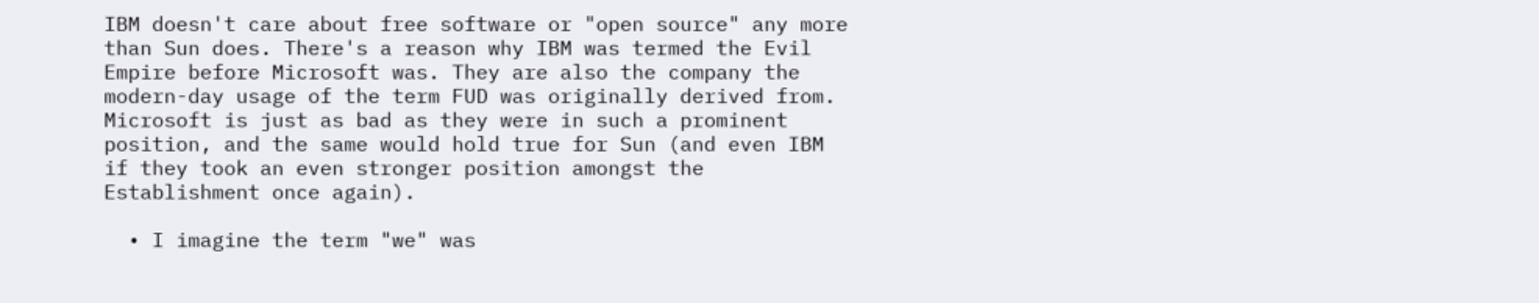IBM doesn't care about free software or "open source" any more than Sun does. There's a reason why IBM was termed the Evil Empire before Microsoft was. They are also the company the modern-day usage of the term FUD was originally derived from. Microsoft is just as bad as they were in such a prominent position, and the same would hold true for Sun (and even IBM if they took an even stronger position amongst the Establishment once again).

  • I imagine the term "we" was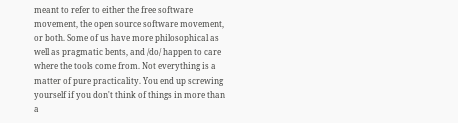meant to refer to either the free software movement, the open source software movement, or both. Some of us have more philosophical as well as pragmatic bents, and /do/ happen to care where the tools come from. Not everything is a matter of pure practicality. You end up screwing yourself if you don't think of things in more than a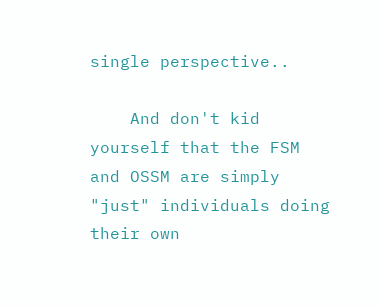single perspective..

    And don't kid yourself that the FSM and OSSM are simply "just" individuals doing their own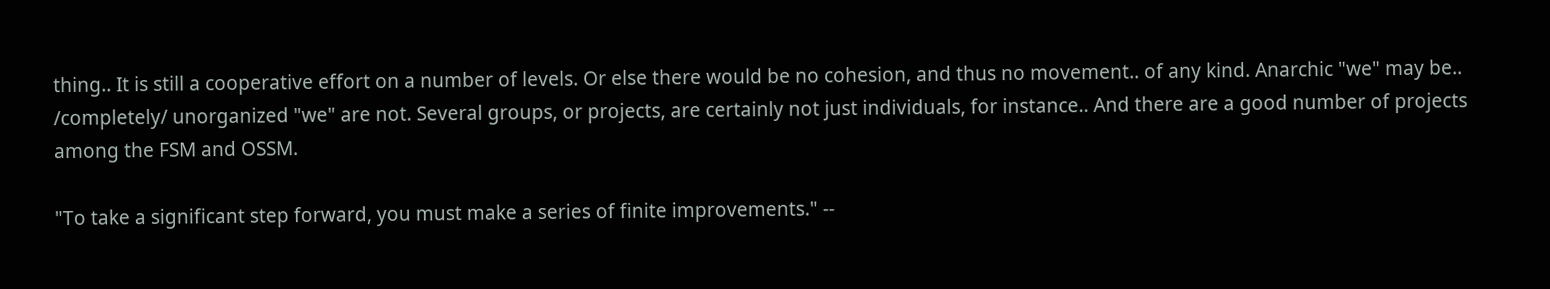thing.. It is still a cooperative effort on a number of levels. Or else there would be no cohesion, and thus no movement.. of any kind. Anarchic "we" may be.. /completely/ unorganized "we" are not. Several groups, or projects, are certainly not just individuals, for instance.. And there are a good number of projects among the FSM and OSSM.

"To take a significant step forward, you must make a series of finite improvements." --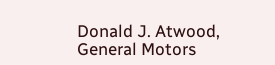Donald J. Atwood, General Motors